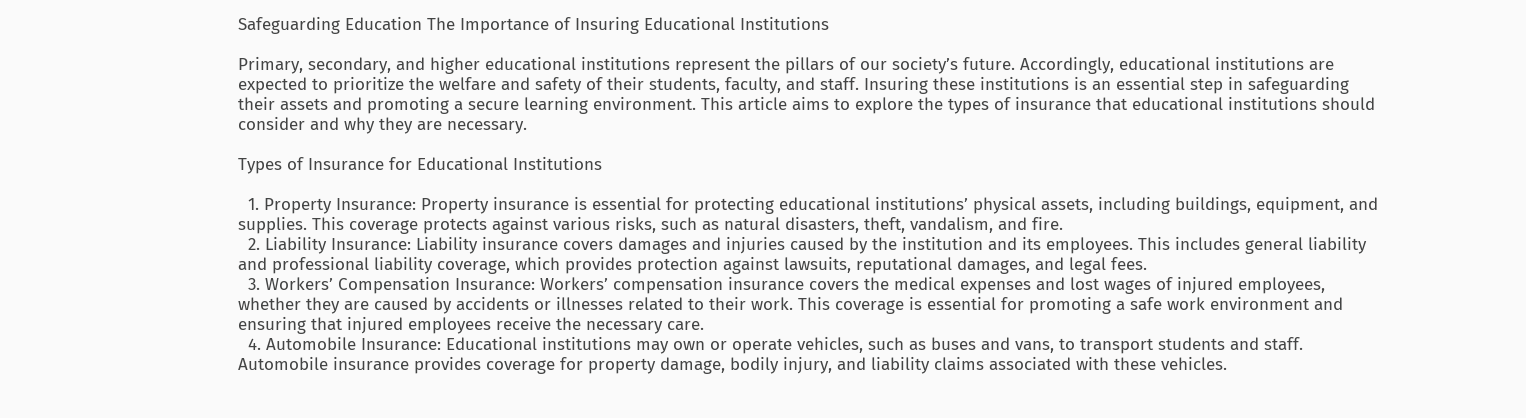Safeguarding Education The Importance of Insuring Educational Institutions

Primary, secondary, and higher educational institutions represent the pillars of our society’s future. Accordingly, educational institutions are expected to prioritize the welfare and safety of their students, faculty, and staff. Insuring these institutions is an essential step in safeguarding their assets and promoting a secure learning environment. This article aims to explore the types of insurance that educational institutions should consider and why they are necessary.

Types of Insurance for Educational Institutions

  1. Property Insurance: Property insurance is essential for protecting educational institutions’ physical assets, including buildings, equipment, and supplies. This coverage protects against various risks, such as natural disasters, theft, vandalism, and fire.
  2. Liability Insurance: Liability insurance covers damages and injuries caused by the institution and its employees. This includes general liability and professional liability coverage, which provides protection against lawsuits, reputational damages, and legal fees.
  3. Workers’ Compensation Insurance: Workers’ compensation insurance covers the medical expenses and lost wages of injured employees, whether they are caused by accidents or illnesses related to their work. This coverage is essential for promoting a safe work environment and ensuring that injured employees receive the necessary care.
  4. Automobile Insurance: Educational institutions may own or operate vehicles, such as buses and vans, to transport students and staff. Automobile insurance provides coverage for property damage, bodily injury, and liability claims associated with these vehicles.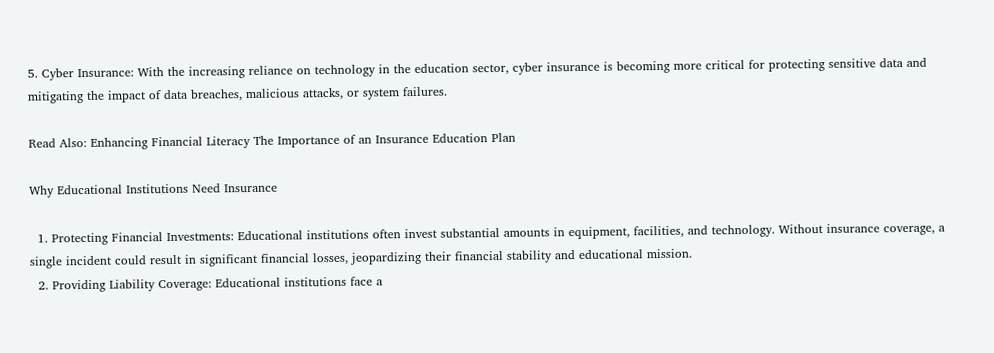5. Cyber Insurance: With the increasing reliance on technology in the education sector, cyber insurance is becoming more critical for protecting sensitive data and mitigating the impact of data breaches, malicious attacks, or system failures.

Read Also: Enhancing Financial Literacy The Importance of an Insurance Education Plan

Why Educational Institutions Need Insurance

  1. Protecting Financial Investments: Educational institutions often invest substantial amounts in equipment, facilities, and technology. Without insurance coverage, a single incident could result in significant financial losses, jeopardizing their financial stability and educational mission.
  2. Providing Liability Coverage: Educational institutions face a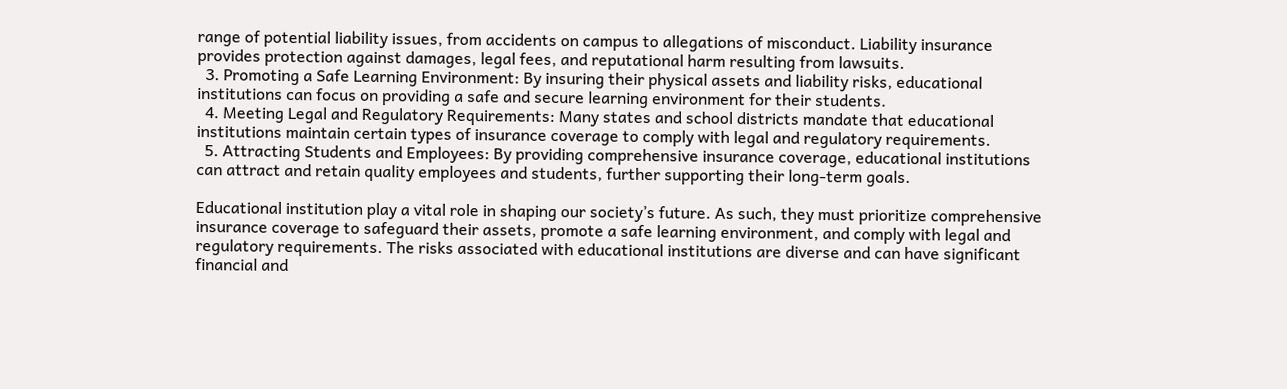range of potential liability issues, from accidents on campus to allegations of misconduct. Liability insurance provides protection against damages, legal fees, and reputational harm resulting from lawsuits.
  3. Promoting a Safe Learning Environment: By insuring their physical assets and liability risks, educational institutions can focus on providing a safe and secure learning environment for their students.
  4. Meeting Legal and Regulatory Requirements: Many states and school districts mandate that educational institutions maintain certain types of insurance coverage to comply with legal and regulatory requirements.
  5. Attracting Students and Employees: By providing comprehensive insurance coverage, educational institutions can attract and retain quality employees and students, further supporting their long-term goals.

Educational institution play a vital role in shaping our society’s future. As such, they must prioritize comprehensive insurance coverage to safeguard their assets, promote a safe learning environment, and comply with legal and regulatory requirements. The risks associated with educational institutions are diverse and can have significant financial and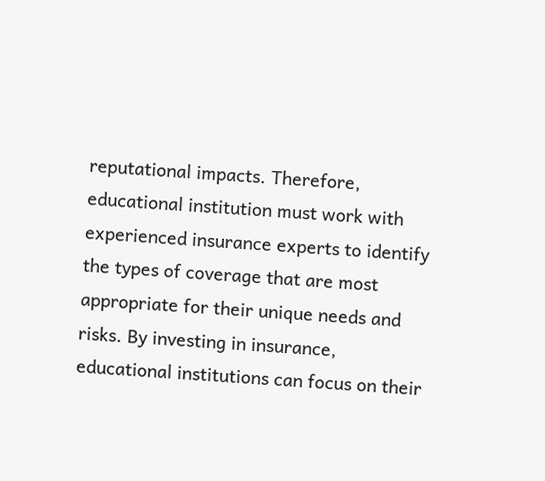reputational impacts. Therefore, educational institution must work with experienced insurance experts to identify the types of coverage that are most appropriate for their unique needs and risks. By investing in insurance, educational institutions can focus on their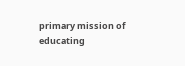primary mission of educating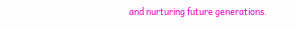and nurturing future generations.